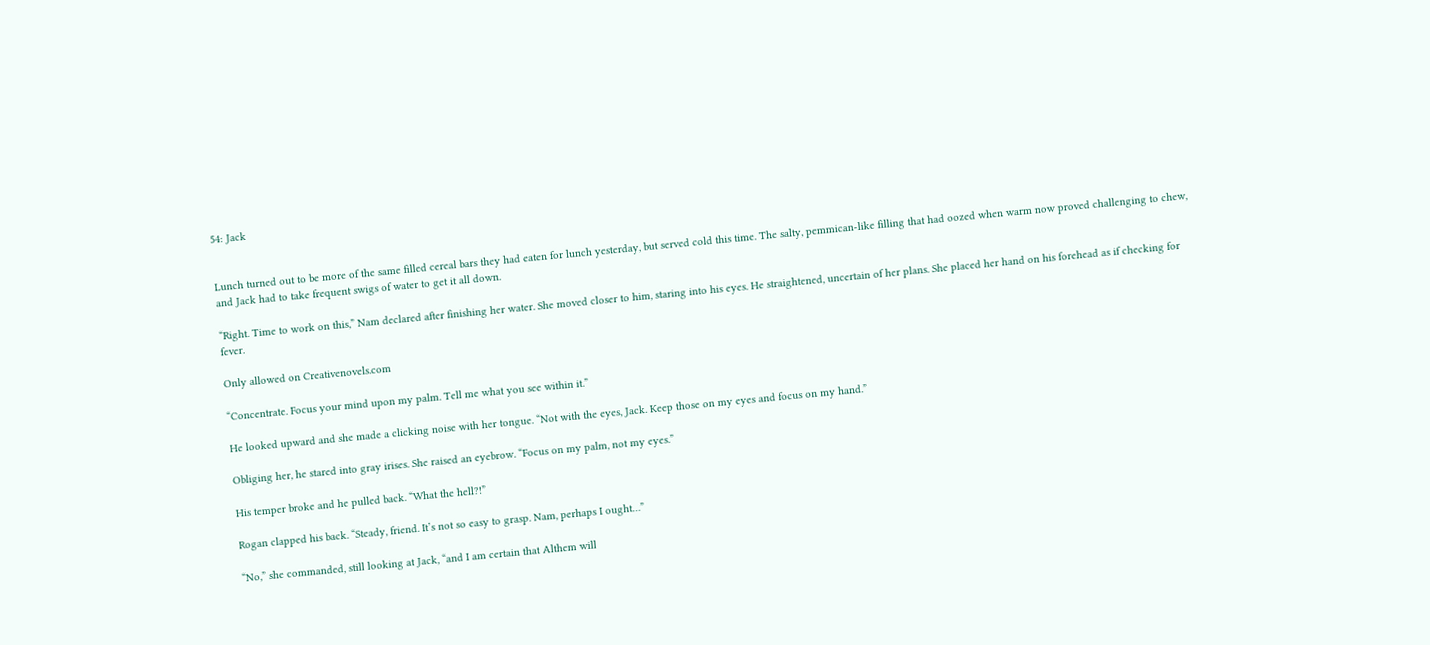54: Jack


Lunch turned out to be more of the same filled cereal bars they had eaten for lunch yesterday, but served cold this time. The salty, pemmican-like filling that had oozed when warm now proved challenging to chew, and Jack had to take frequent swigs of water to get it all down.

“Right. Time to work on this,” Nam declared after finishing her water. She moved closer to him, staring into his eyes. He straightened, uncertain of her plans. She placed her hand on his forehead as if checking for fever.

Only allowed on Creativenovels.com

“Concentrate. Focus your mind upon my palm. Tell me what you see within it.”

He looked upward and she made a clicking noise with her tongue. “Not with the eyes, Jack. Keep those on my eyes and focus on my hand.”

Obliging her, he stared into gray irises. She raised an eyebrow. “Focus on my palm, not my eyes.”

His temper broke and he pulled back. “What the hell?!”

Rogan clapped his back. “Steady, friend. It’s not so easy to grasp. Nam, perhaps I ought…”

“No,” she commanded, still looking at Jack, “and I am certain that Althem will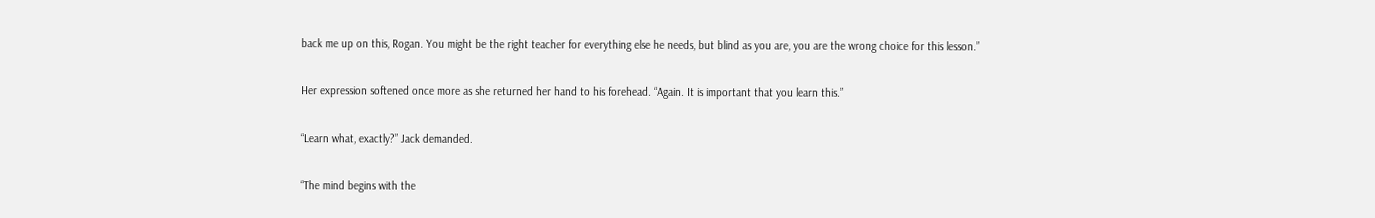back me up on this, Rogan. You might be the right teacher for everything else he needs, but blind as you are, you are the wrong choice for this lesson.”

Her expression softened once more as she returned her hand to his forehead. “Again. It is important that you learn this.”

“Learn what, exactly?” Jack demanded.

“The mind begins with the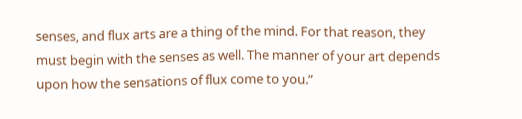senses, and flux arts are a thing of the mind. For that reason, they must begin with the senses as well. The manner of your art depends upon how the sensations of flux come to you.”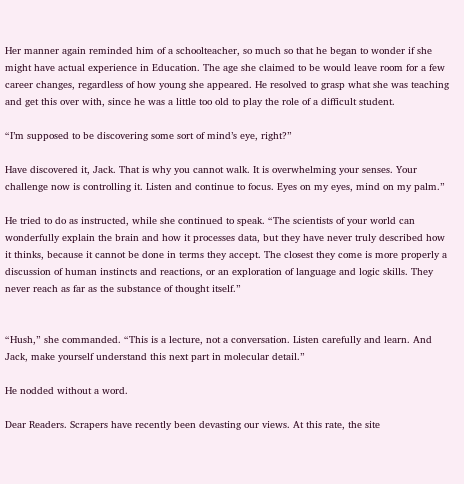Her manner again reminded him of a schoolteacher, so much so that he began to wonder if she might have actual experience in Education. The age she claimed to be would leave room for a few career changes, regardless of how young she appeared. He resolved to grasp what she was teaching and get this over with, since he was a little too old to play the role of a difficult student.

“I’m supposed to be discovering some sort of mind’s eye, right?”

Have discovered it, Jack. That is why you cannot walk. It is overwhelming your senses. Your challenge now is controlling it. Listen and continue to focus. Eyes on my eyes, mind on my palm.”

He tried to do as instructed, while she continued to speak. “The scientists of your world can wonderfully explain the brain and how it processes data, but they have never truly described how it thinks, because it cannot be done in terms they accept. The closest they come is more properly a discussion of human instincts and reactions, or an exploration of language and logic skills. They never reach as far as the substance of thought itself.”


“Hush,” she commanded. “This is a lecture, not a conversation. Listen carefully and learn. And Jack, make yourself understand this next part in molecular detail.”

He nodded without a word.

Dear Readers. Scrapers have recently been devasting our views. At this rate, the site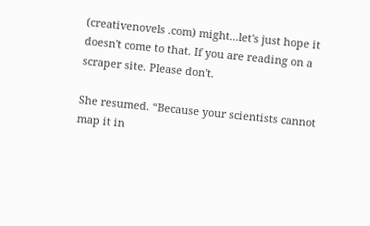(creativenovels .com) might...let's just hope it doesn't come to that. If you are reading on a scraper site. Please don't.

She resumed. “Because your scientists cannot map it in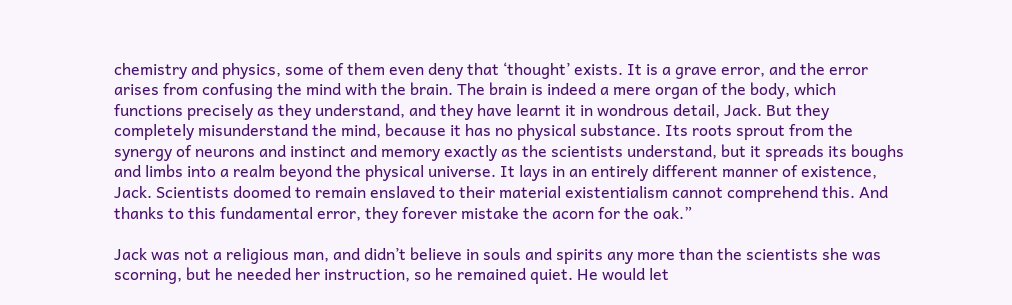chemistry and physics, some of them even deny that ‘thought’ exists. It is a grave error, and the error arises from confusing the mind with the brain. The brain is indeed a mere organ of the body, which functions precisely as they understand, and they have learnt it in wondrous detail, Jack. But they completely misunderstand the mind, because it has no physical substance. Its roots sprout from the synergy of neurons and instinct and memory exactly as the scientists understand, but it spreads its boughs and limbs into a realm beyond the physical universe. It lays in an entirely different manner of existence, Jack. Scientists doomed to remain enslaved to their material existentialism cannot comprehend this. And thanks to this fundamental error, they forever mistake the acorn for the oak.”

Jack was not a religious man, and didn’t believe in souls and spirits any more than the scientists she was scorning, but he needed her instruction, so he remained quiet. He would let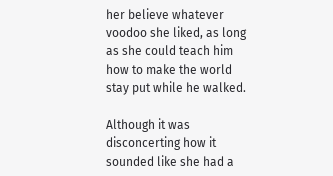her believe whatever voodoo she liked, as long as she could teach him how to make the world stay put while he walked.

Although it was disconcerting how it sounded like she had a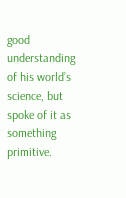good understanding of his world’s science, but spoke of it as something primitive.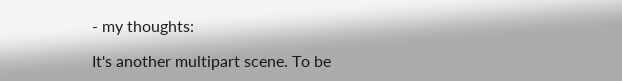- my thoughts:

It's another multipart scene. To be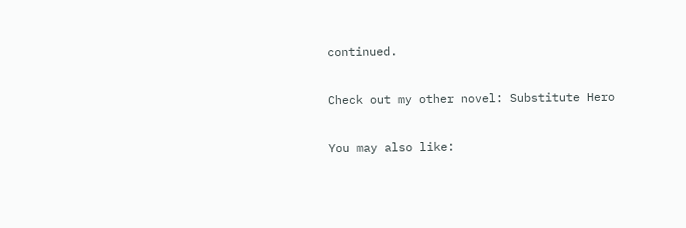continued.

Check out my other novel: Substitute Hero

You may also like: